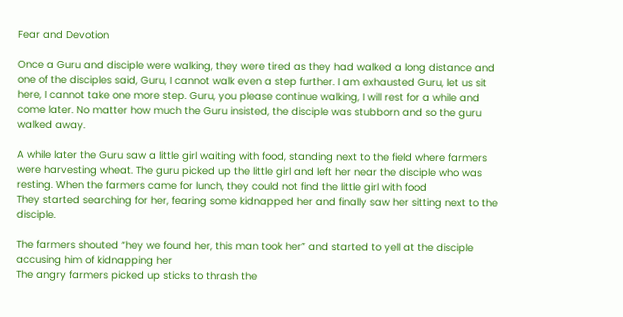Fear and Devotion

Once a Guru and disciple were walking, they were tired as they had walked a long distance and one of the disciples said, Guru, I cannot walk even a step further. I am exhausted Guru, let us sit here, I cannot take one more step. Guru, you please continue walking, I will rest for a while and come later. No matter how much the Guru insisted, the disciple was stubborn and so the guru walked away.

A while later the Guru saw a little girl waiting with food, standing next to the field where farmers were harvesting wheat. The guru picked up the little girl and left her near the disciple who was resting. When the farmers came for lunch, they could not find the little girl with food
They started searching for her, fearing some kidnapped her and finally saw her sitting next to the disciple.

The farmers shouted “hey we found her, this man took her” and started to yell at the disciple accusing him of kidnapping her
The angry farmers picked up sticks to thrash the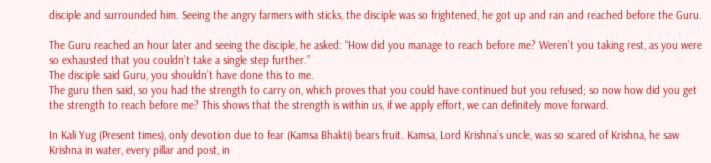disciple and surrounded him. Seeing the angry farmers with sticks, the disciple was so frightened, he got up and ran and reached before the Guru.

The Guru reached an hour later and seeing the disciple, he asked: “How did you manage to reach before me? Weren’t you taking rest, as you were so exhausted that you couldn’t take a single step further.”
The disciple said Guru, you shouldn’t have done this to me.
The guru then said, so you had the strength to carry on, which proves that you could have continued but you refused; so now how did you get the strength to reach before me? This shows that the strength is within us, if we apply effort, we can definitely move forward.

In Kali Yug (Present times), only devotion due to fear (Kamsa Bhakti) bears fruit. Kamsa, Lord Krishna’s uncle, was so scared of Krishna, he saw Krishna in water, every pillar and post, in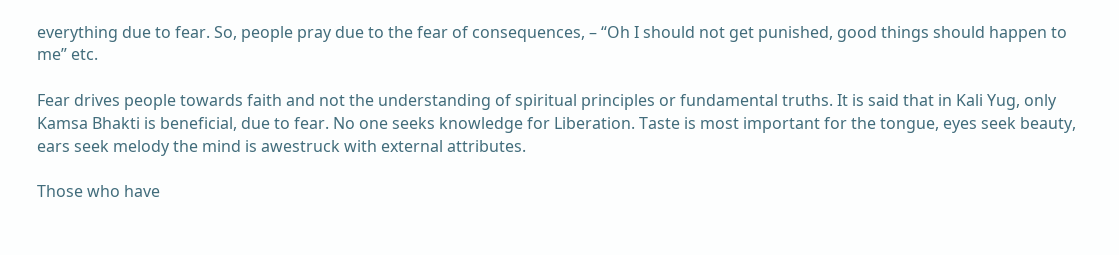everything due to fear. So, people pray due to the fear of consequences, – “Oh I should not get punished, good things should happen to me” etc.

Fear drives people towards faith and not the understanding of spiritual principles or fundamental truths. It is said that in Kali Yug, only Kamsa Bhakti is beneficial, due to fear. No one seeks knowledge for Liberation. Taste is most important for the tongue, eyes seek beauty, ears seek melody the mind is awestruck with external attributes.

Those who have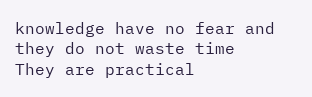knowledge have no fear and they do not waste time
They are practical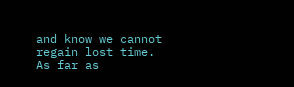and know we cannot regain lost time. As far as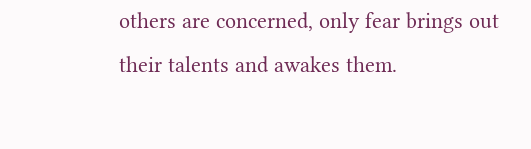others are concerned, only fear brings out their talents and awakes them.